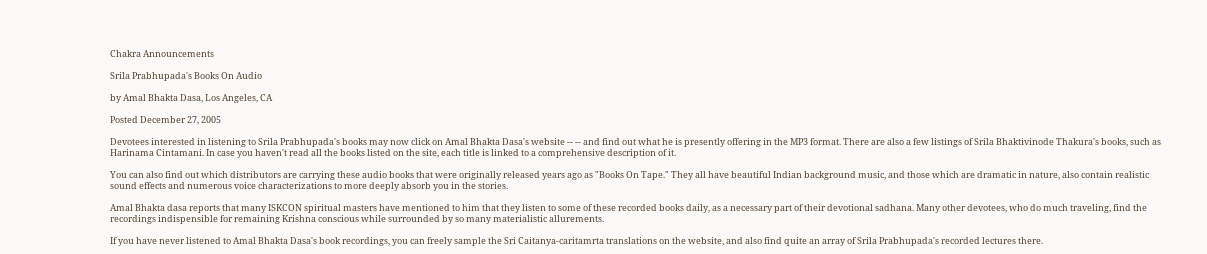Chakra Announcements

Srila Prabhupada's Books On Audio

by Amal Bhakta Dasa, Los Angeles, CA

Posted December 27, 2005

Devotees interested in listening to Srila Prabhupada's books may now click on Amal Bhakta Dasa's website -- -- and find out what he is presently offering in the MP3 format. There are also a few listings of Srila Bhaktivinode Thakura's books, such as Harinama Cintamani. In case you haven't read all the books listed on the site, each title is linked to a comprehensive description of it.

You can also find out which distributors are carrying these audio books that were originally released years ago as "Books On Tape." They all have beautiful Indian background music, and those which are dramatic in nature, also contain realistic sound effects and numerous voice characterizations to more deeply absorb you in the stories.

Amal Bhakta dasa reports that many ISKCON spiritual masters have mentioned to him that they listen to some of these recorded books daily, as a necessary part of their devotional sadhana. Many other devotees, who do much traveling, find the recordings indispensible for remaining Krishna conscious while surrounded by so many materialistic allurements.

If you have never listened to Amal Bhakta Dasa's book recordings, you can freely sample the Sri Caitanya-caritamrta translations on the website, and also find quite an array of Srila Prabhupada's recorded lectures there.